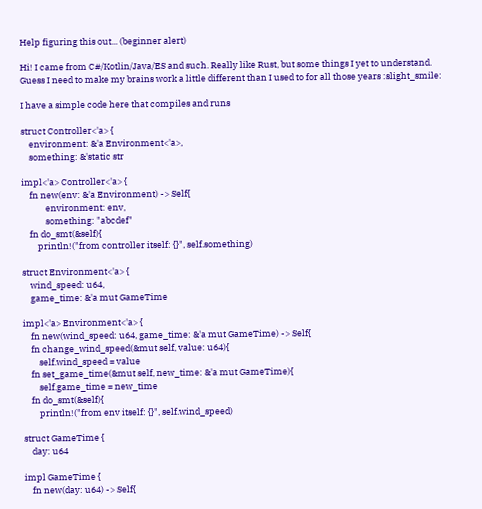Help figuring this out... (beginner alert)

Hi! I came from C#/Kotlin/Java/ES and such. Really like Rust, but some things I yet to understand. Guess I need to make my brains work a little different than I used to for all those years :slight_smile:

I have a simple code here that compiles and runs

struct Controller<'a> {
    environment: &'a Environment<'a>,
    something: &'static str

impl<'a> Controller<'a> {
    fn new(env: &'a Environment) -> Self{
            environment: env,
            something: "abcdef"
    fn do_smt(&self){
        println!("from controller itself: {}", self.something)

struct Environment<'a> {
    wind_speed: u64,
    game_time: &'a mut GameTime

impl<'a> Environment<'a> {
    fn new(wind_speed: u64, game_time: &'a mut GameTime) -> Self{
    fn change_wind_speed(&mut self, value: u64){
        self.wind_speed = value
    fn set_game_time(&mut self, new_time: &'a mut GameTime){
        self.game_time = new_time
    fn do_smt(&self){
        println!("from env itself: {}", self.wind_speed)

struct GameTime {
    day: u64

impl GameTime {
    fn new(day: u64) -> Self{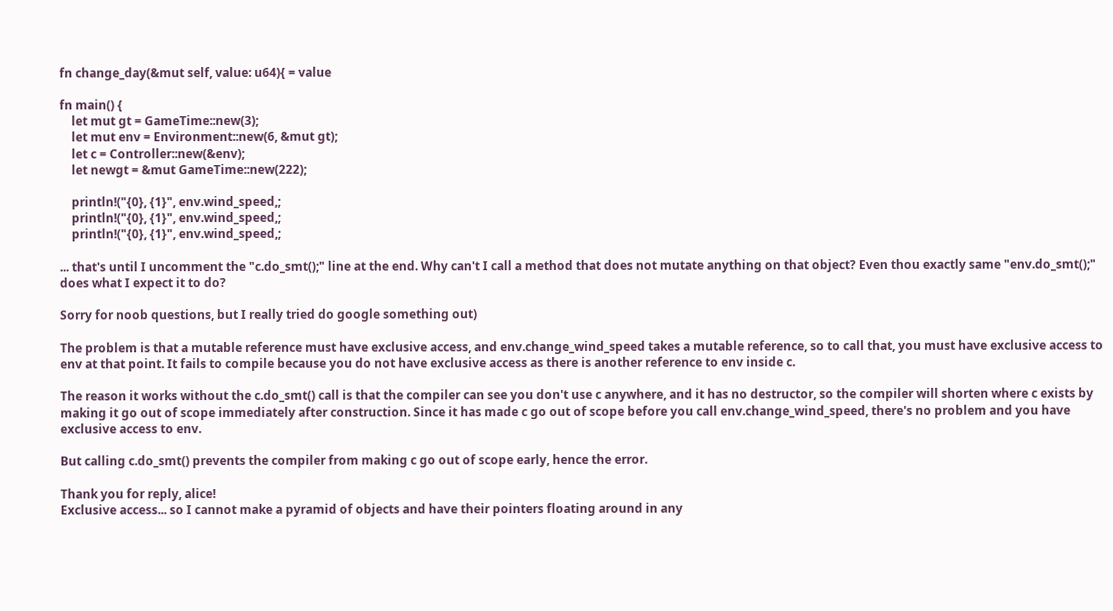fn change_day(&mut self, value: u64){ = value

fn main() {
    let mut gt = GameTime::new(3);
    let mut env = Environment::new(6, &mut gt);
    let c = Controller::new(&env);
    let newgt = &mut GameTime::new(222);

    println!("{0}, {1}", env.wind_speed,;
    println!("{0}, {1}", env.wind_speed,;
    println!("{0}, {1}", env.wind_speed,;

... that's until I uncomment the "c.do_smt();" line at the end. Why can't I call a method that does not mutate anything on that object? Even thou exactly same "env.do_smt();" does what I expect it to do?

Sorry for noob questions, but I really tried do google something out)

The problem is that a mutable reference must have exclusive access, and env.change_wind_speed takes a mutable reference, so to call that, you must have exclusive access to env at that point. It fails to compile because you do not have exclusive access as there is another reference to env inside c.

The reason it works without the c.do_smt() call is that the compiler can see you don't use c anywhere, and it has no destructor, so the compiler will shorten where c exists by making it go out of scope immediately after construction. Since it has made c go out of scope before you call env.change_wind_speed, there's no problem and you have exclusive access to env.

But calling c.do_smt() prevents the compiler from making c go out of scope early, hence the error.

Thank you for reply, alice!
Exclusive access... so I cannot make a pyramid of objects and have their pointers floating around in any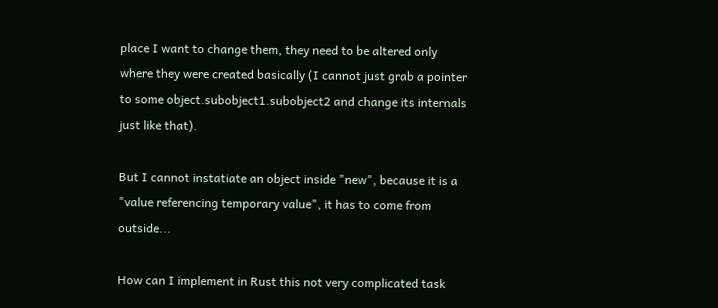place I want to change them, they need to be altered only where they were created basically (I cannot just grab a pointer to some object.subobject1.subobject2 and change its internals just like that).

But I cannot instatiate an object inside "new", because it is a "value referencing temporary value", it has to come from outside...

How can I implement in Rust this not very complicated task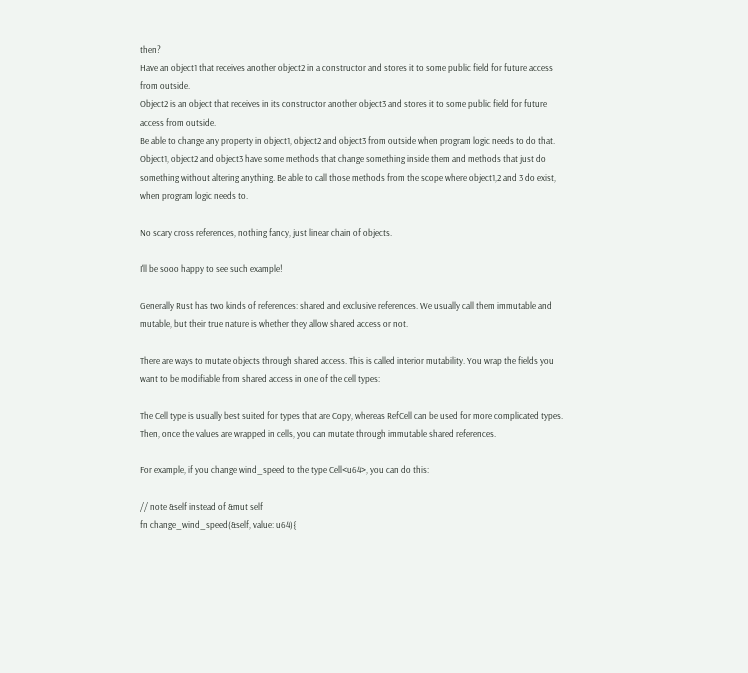then?
Have an object1 that receives another object2 in a constructor and stores it to some public field for future access from outside.
Object2 is an object that receives in its constructor another object3 and stores it to some public field for future access from outside.
Be able to change any property in object1, object2 and object3 from outside when program logic needs to do that.
Object1, object2 and object3 have some methods that change something inside them and methods that just do something without altering anything. Be able to call those methods from the scope where object1,2 and 3 do exist, when program logic needs to.

No scary cross references, nothing fancy, just linear chain of objects.

I'll be sooo happy to see such example!

Generally Rust has two kinds of references: shared and exclusive references. We usually call them immutable and mutable, but their true nature is whether they allow shared access or not.

There are ways to mutate objects through shared access. This is called interior mutability. You wrap the fields you want to be modifiable from shared access in one of the cell types:

The Cell type is usually best suited for types that are Copy, whereas RefCell can be used for more complicated types. Then, once the values are wrapped in cells, you can mutate through immutable shared references.

For example, if you change wind_speed to the type Cell<u64>, you can do this:

// note &self instead of &mut self
fn change_wind_speed(&self, value: u64){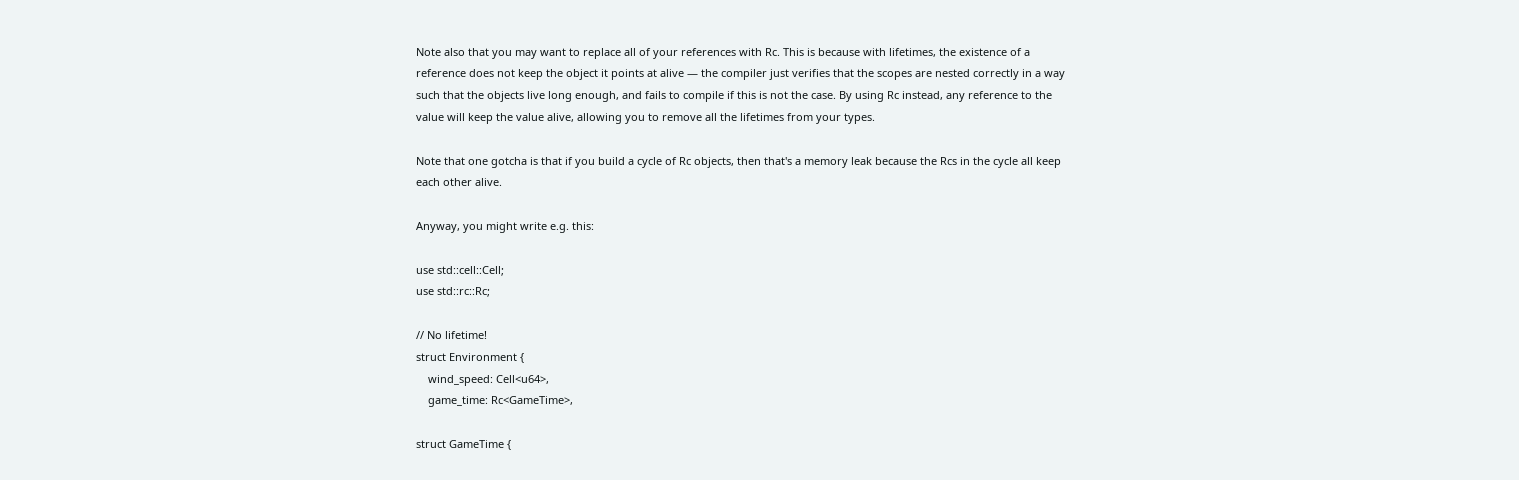Note also that you may want to replace all of your references with Rc. This is because with lifetimes, the existence of a reference does not keep the object it points at alive — the compiler just verifies that the scopes are nested correctly in a way such that the objects live long enough, and fails to compile if this is not the case. By using Rc instead, any reference to the value will keep the value alive, allowing you to remove all the lifetimes from your types.

Note that one gotcha is that if you build a cycle of Rc objects, then that's a memory leak because the Rcs in the cycle all keep each other alive.

Anyway, you might write e.g. this:

use std::cell::Cell;
use std::rc::Rc;

// No lifetime!
struct Environment {
    wind_speed: Cell<u64>,
    game_time: Rc<GameTime>,

struct GameTime {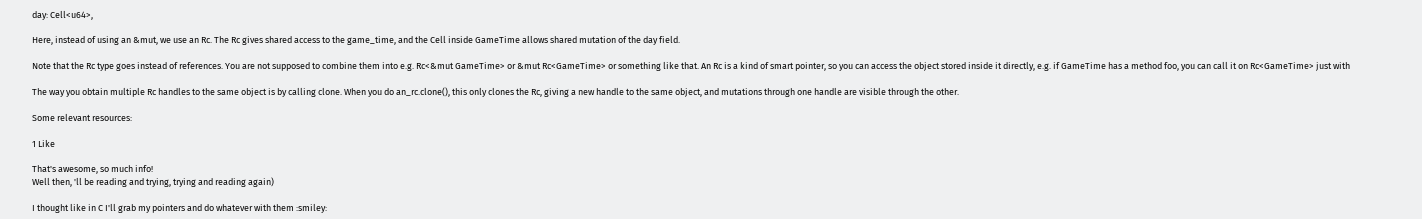day: Cell<u64>,

Here, instead of using an &mut, we use an Rc. The Rc gives shared access to the game_time, and the Cell inside GameTime allows shared mutation of the day field.

Note that the Rc type goes instead of references. You are not supposed to combine them into e.g. Rc<&mut GameTime> or &mut Rc<GameTime> or something like that. An Rc is a kind of smart pointer, so you can access the object stored inside it directly, e.g. if GameTime has a method foo, you can call it on Rc<GameTime> just with

The way you obtain multiple Rc handles to the same object is by calling clone. When you do an_rc.clone(), this only clones the Rc, giving a new handle to the same object, and mutations through one handle are visible through the other.

Some relevant resources:

1 Like

That's awesome, so much info!
Well then, 'll be reading and trying, trying and reading again)

I thought like in C I'll grab my pointers and do whatever with them :smiley: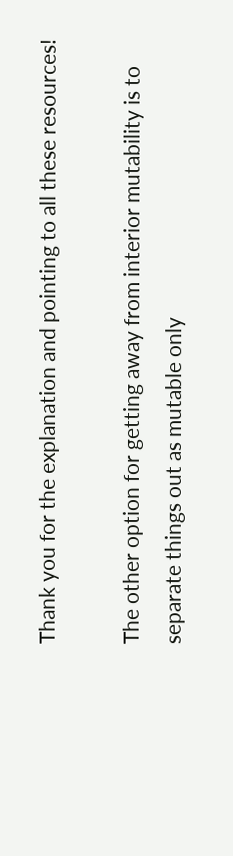Thank you for the explanation and pointing to all these resources!

The other option for getting away from interior mutability is to separate things out as mutable only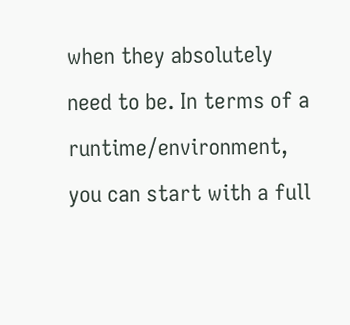when they absolutely need to be. In terms of a runtime/environment, you can start with a full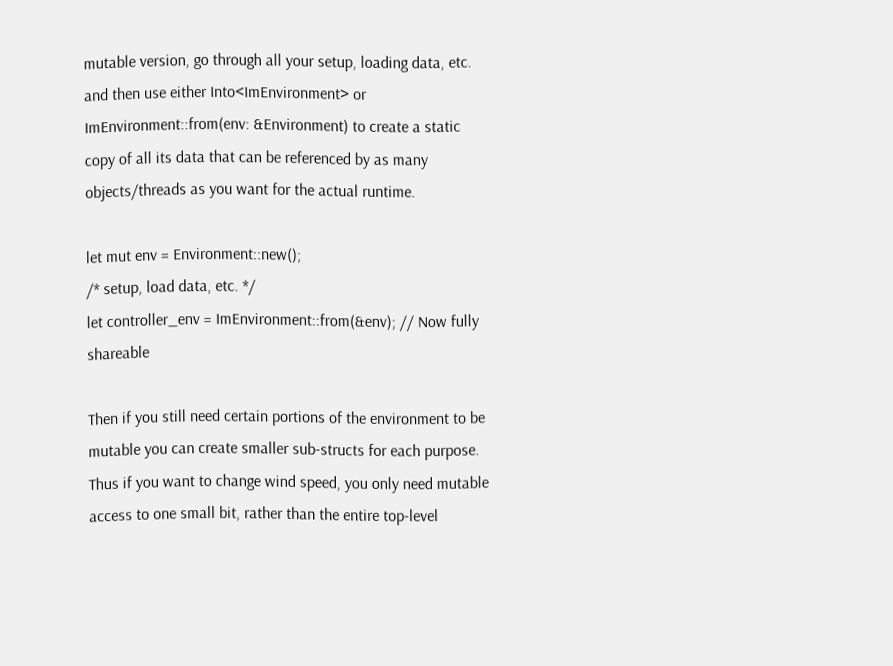mutable version, go through all your setup, loading data, etc. and then use either Into<ImEnvironment> or ImEnvironment::from(env: &Environment) to create a static copy of all its data that can be referenced by as many objects/threads as you want for the actual runtime.

let mut env = Environment::new();
/* setup, load data, etc. */
let controller_env = ImEnvironment::from(&env); // Now fully shareable

Then if you still need certain portions of the environment to be mutable you can create smaller sub-structs for each purpose. Thus if you want to change wind speed, you only need mutable access to one small bit, rather than the entire top-level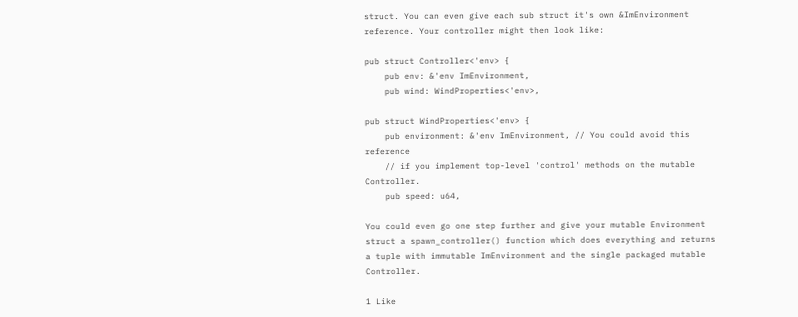struct. You can even give each sub struct it's own &ImEnvironment reference. Your controller might then look like:

pub struct Controller<'env> {
    pub env: &'env ImEnvironment,
    pub wind: WindProperties<'env>,

pub struct WindProperties<'env> {
    pub environment: &'env ImEnvironment, // You could avoid this reference
    // if you implement top-level 'control' methods on the mutable Controller.
    pub speed: u64,

You could even go one step further and give your mutable Environment struct a spawn_controller() function which does everything and returns a tuple with immutable ImEnvironment and the single packaged mutable Controller.

1 Like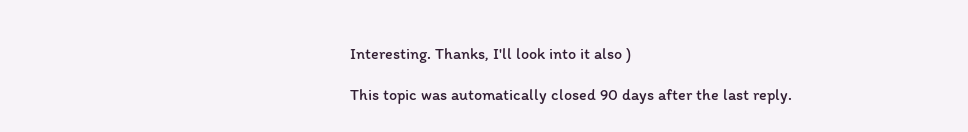Interesting. Thanks, I'll look into it also )

This topic was automatically closed 90 days after the last reply.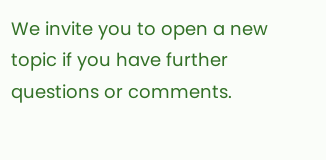We invite you to open a new topic if you have further questions or comments.